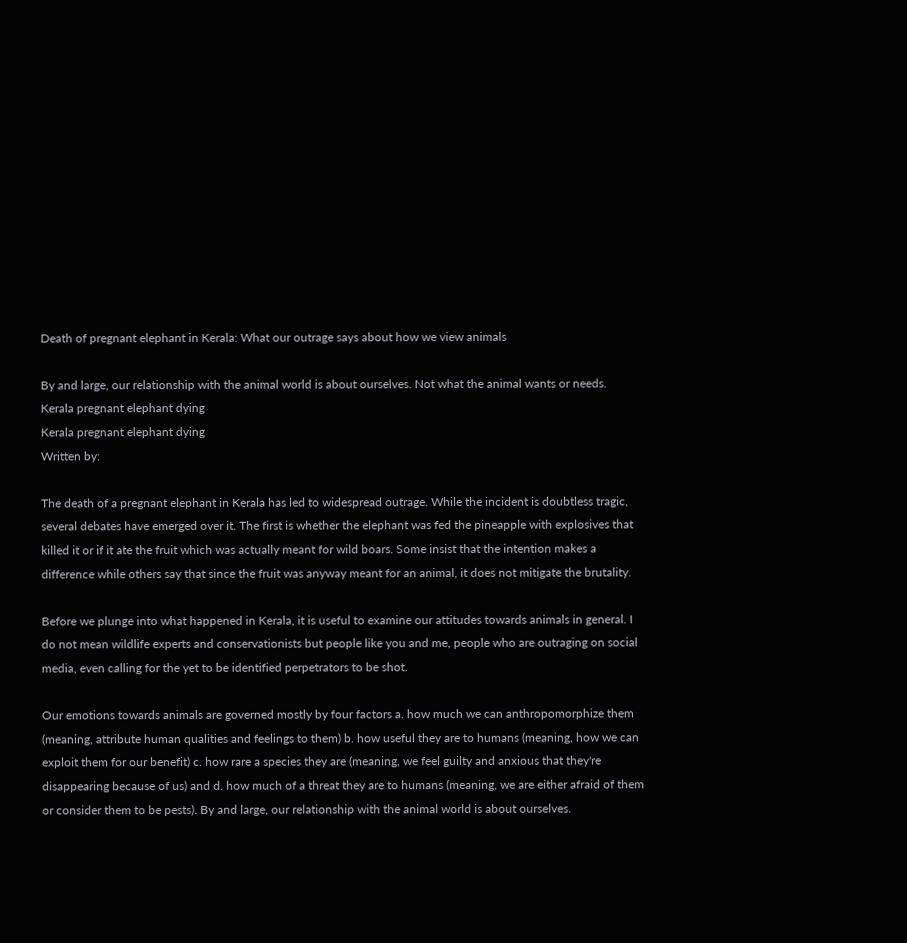Death of pregnant elephant in Kerala: What our outrage says about how we view animals

By and large, our relationship with the animal world is about ourselves. Not what the animal wants or needs.
Kerala pregnant elephant dying
Kerala pregnant elephant dying
Written by:

The death of a pregnant elephant in Kerala has led to widespread outrage. While the incident is doubtless tragic, several debates have emerged over it. The first is whether the elephant was fed the pineapple with explosives that killed it or if it ate the fruit which was actually meant for wild boars. Some insist that the intention makes a difference while others say that since the fruit was anyway meant for an animal, it does not mitigate the brutality.

Before we plunge into what happened in Kerala, it is useful to examine our attitudes towards animals in general. I do not mean wildlife experts and conservationists but people like you and me, people who are outraging on social media, even calling for the yet to be identified perpetrators to be shot.

Our emotions towards animals are governed mostly by four factors a. how much we can anthropomorphize them (meaning, attribute human qualities and feelings to them) b. how useful they are to humans (meaning, how we can exploit them for our benefit) c. how rare a species they are (meaning, we feel guilty and anxious that they're disappearing because of us) and d. how much of a threat they are to humans (meaning, we are either afraid of them or consider them to be pests). By and large, our relationship with the animal world is about ourselves.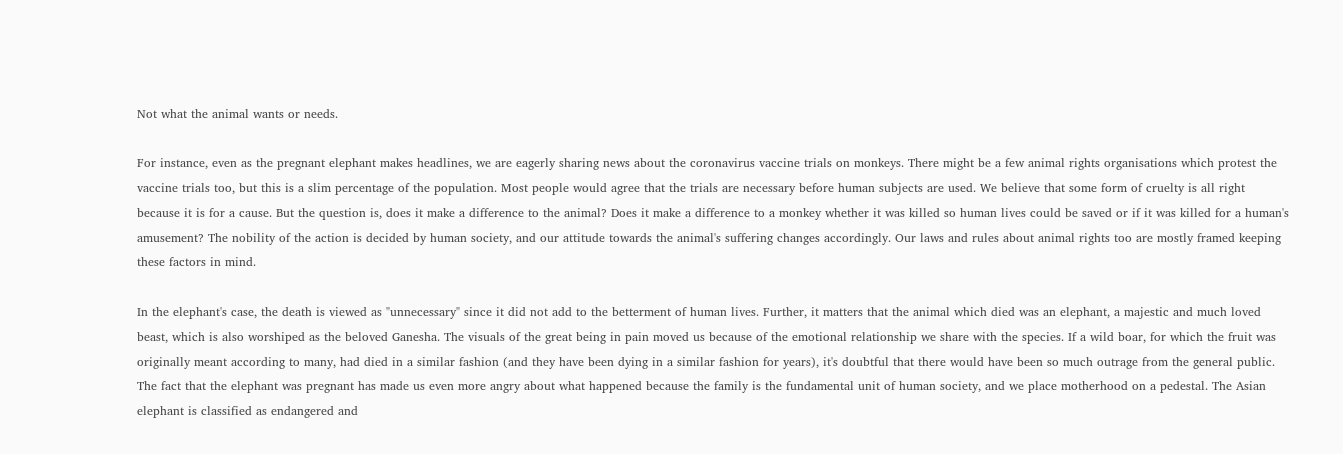Not what the animal wants or needs.

For instance, even as the pregnant elephant makes headlines, we are eagerly sharing news about the coronavirus vaccine trials on monkeys. There might be a few animal rights organisations which protest the vaccine trials too, but this is a slim percentage of the population. Most people would agree that the trials are necessary before human subjects are used. We believe that some form of cruelty is all right because it is for a cause. But the question is, does it make a difference to the animal? Does it make a difference to a monkey whether it was killed so human lives could be saved or if it was killed for a human's amusement? The nobility of the action is decided by human society, and our attitude towards the animal's suffering changes accordingly. Our laws and rules about animal rights too are mostly framed keeping these factors in mind.

In the elephant's case, the death is viewed as "unnecessary" since it did not add to the betterment of human lives. Further, it matters that the animal which died was an elephant, a majestic and much loved beast, which is also worshiped as the beloved Ganesha. The visuals of the great being in pain moved us because of the emotional relationship we share with the species. If a wild boar, for which the fruit was originally meant according to many, had died in a similar fashion (and they have been dying in a similar fashion for years), it's doubtful that there would have been so much outrage from the general public. The fact that the elephant was pregnant has made us even more angry about what happened because the family is the fundamental unit of human society, and we place motherhood on a pedestal. The Asian elephant is classified as endangered and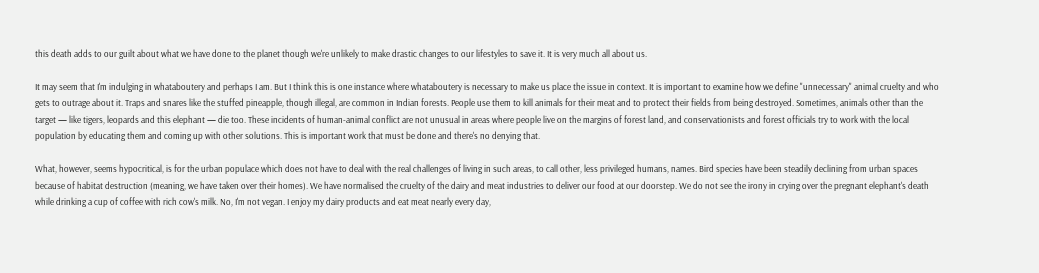this death adds to our guilt about what we have done to the planet though we're unlikely to make drastic changes to our lifestyles to save it. It is very much all about us.

It may seem that I'm indulging in whataboutery and perhaps I am. But I think this is one instance where whataboutery is necessary to make us place the issue in context. It is important to examine how we define "unnecessary" animal cruelty and who gets to outrage about it. Traps and snares like the stuffed pineapple, though illegal, are common in Indian forests. People use them to kill animals for their meat and to protect their fields from being destroyed. Sometimes, animals other than the target — like tigers, leopards and this elephant — die too. These incidents of human-animal conflict are not unusual in areas where people live on the margins of forest land, and conservationists and forest officials try to work with the local population by educating them and coming up with other solutions. This is important work that must be done and there's no denying that.

What, however, seems hypocritical, is for the urban populace which does not have to deal with the real challenges of living in such areas, to call other, less privileged humans, names. Bird species have been steadily declining from urban spaces because of habitat destruction (meaning, we have taken over their homes). We have normalised the cruelty of the dairy and meat industries to deliver our food at our doorstep. We do not see the irony in crying over the pregnant elephant's death while drinking a cup of coffee with rich cow's milk. No, I'm not vegan. I enjoy my dairy products and eat meat nearly every day,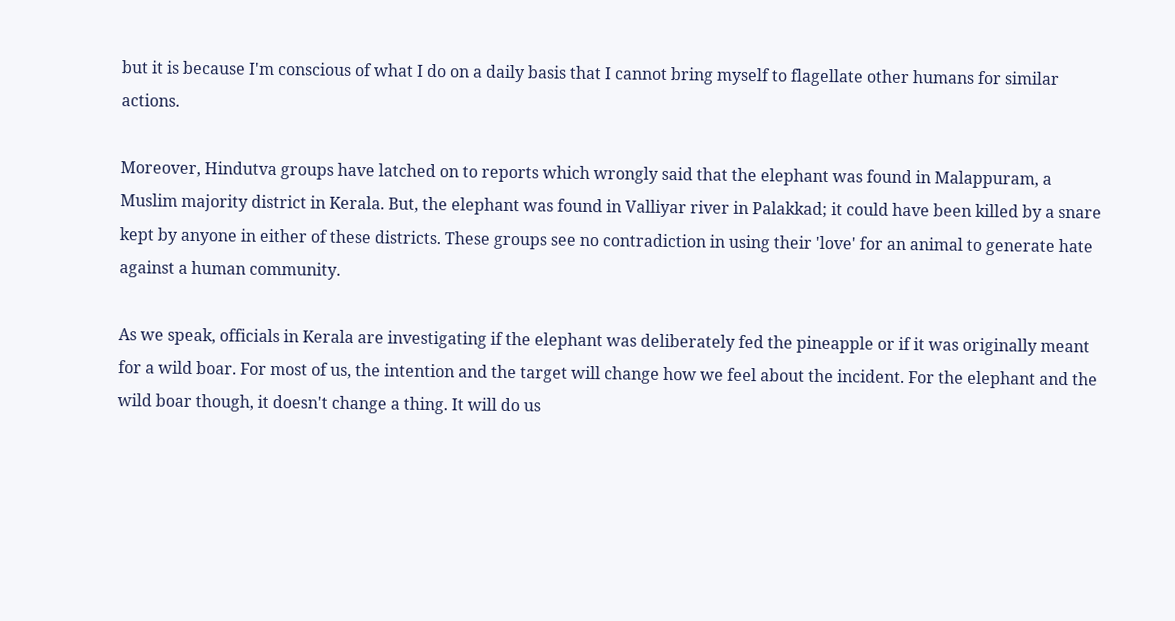but it is because I'm conscious of what I do on a daily basis that I cannot bring myself to flagellate other humans for similar actions.

Moreover, Hindutva groups have latched on to reports which wrongly said that the elephant was found in Malappuram, a Muslim majority district in Kerala. But, the elephant was found in Valliyar river in Palakkad; it could have been killed by a snare kept by anyone in either of these districts. These groups see no contradiction in using their 'love' for an animal to generate hate against a human community.

As we speak, officials in Kerala are investigating if the elephant was deliberately fed the pineapple or if it was originally meant for a wild boar. For most of us, the intention and the target will change how we feel about the incident. For the elephant and the wild boar though, it doesn't change a thing. It will do us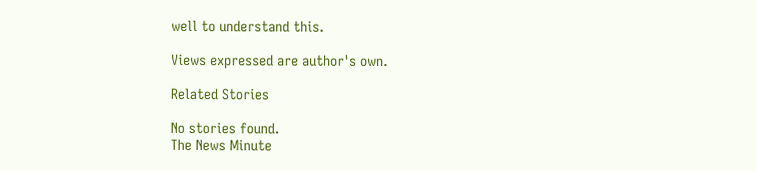well to understand this.

Views expressed are author's own.

Related Stories

No stories found.
The News Minute